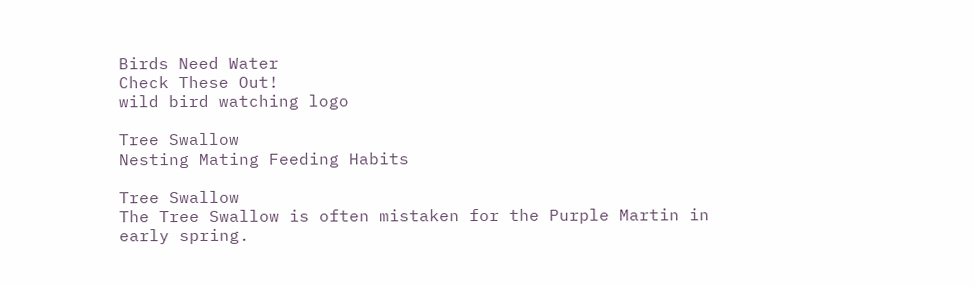Birds Need Water
Check These Out!
wild bird watching logo

Tree Swallow
Nesting Mating Feeding Habits

Tree Swallow
The Tree Swallow is often mistaken for the Purple Martin in early spring.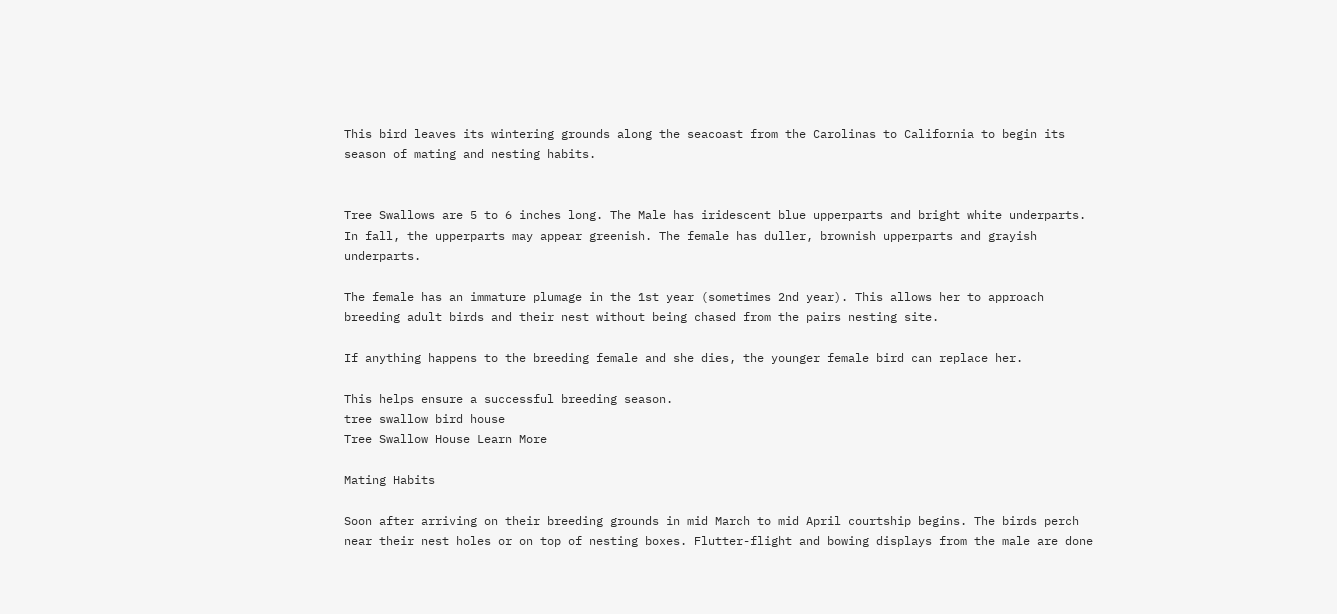This bird leaves its wintering grounds along the seacoast from the Carolinas to California to begin its season of mating and nesting habits.


Tree Swallows are 5 to 6 inches long. The Male has iridescent blue upperparts and bright white underparts. In fall, the upperparts may appear greenish. The female has duller, brownish upperparts and grayish underparts.

The female has an immature plumage in the 1st year (sometimes 2nd year). This allows her to approach breeding adult birds and their nest without being chased from the pairs nesting site.

If anything happens to the breeding female and she dies, the younger female bird can replace her.

This helps ensure a successful breeding season.
tree swallow bird house
Tree Swallow House Learn More

Mating Habits

Soon after arriving on their breeding grounds in mid March to mid April courtship begins. The birds perch near their nest holes or on top of nesting boxes. Flutter-flight and bowing displays from the male are done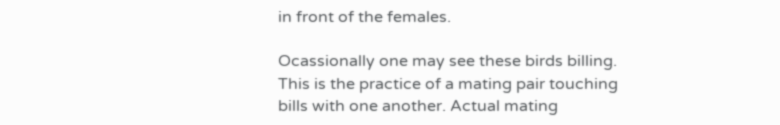in front of the females.

Ocassionally one may see these birds billing. This is the practice of a mating pair touching bills with one another. Actual mating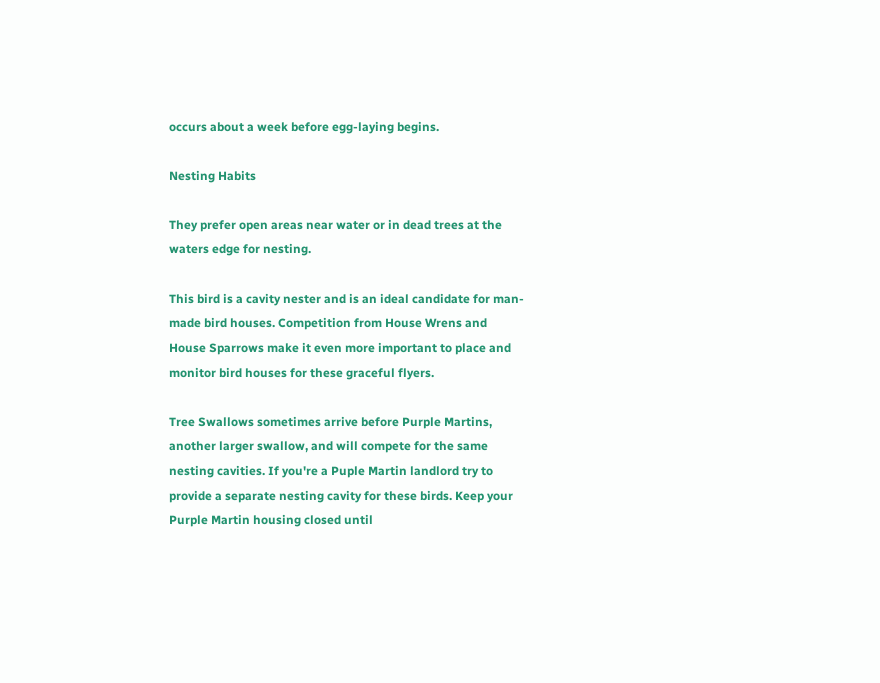occurs about a week before egg-laying begins.

Nesting Habits

They prefer open areas near water or in dead trees at the waters edge for nesting.

This bird is a cavity nester and is an ideal candidate for man-made bird houses. Competition from House Wrens and House Sparrows make it even more important to place and monitor bird houses for these graceful flyers.

Tree Swallows sometimes arrive before Purple Martins, another larger swallow, and will compete for the same nesting cavities. If you're a Puple Martin landlord try to provide a separate nesting cavity for these birds. Keep your Purple Martin housing closed until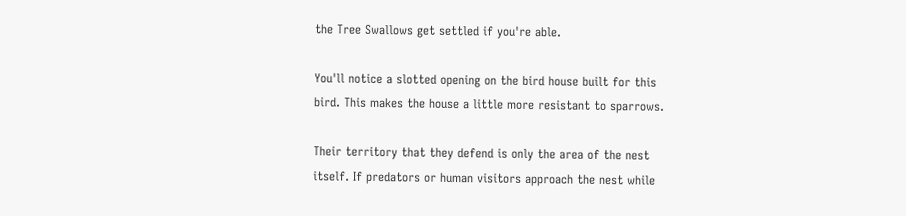the Tree Swallows get settled if you're able.

You'll notice a slotted opening on the bird house built for this bird. This makes the house a little more resistant to sparrows.

Their territory that they defend is only the area of the nest itself. If predators or human visitors approach the nest while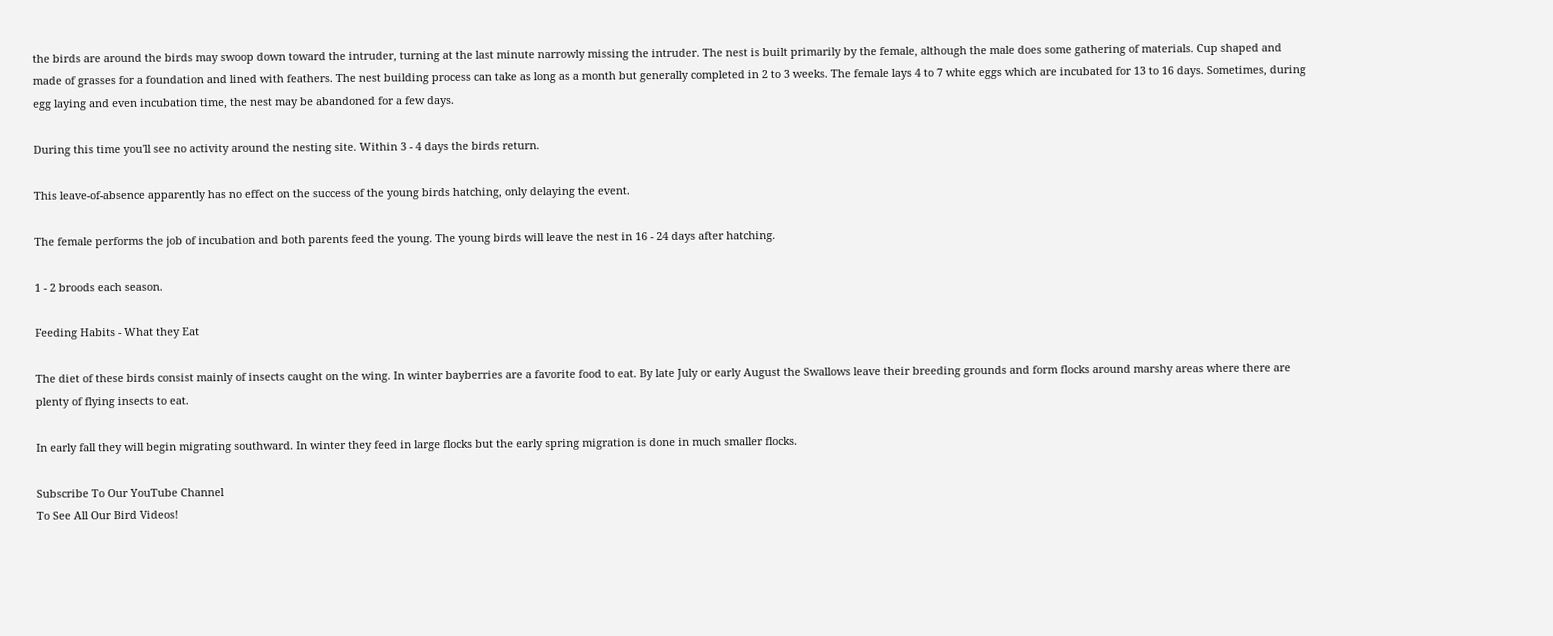the birds are around the birds may swoop down toward the intruder, turning at the last minute narrowly missing the intruder. The nest is built primarily by the female, although the male does some gathering of materials. Cup shaped and made of grasses for a foundation and lined with feathers. The nest building process can take as long as a month but generally completed in 2 to 3 weeks. The female lays 4 to 7 white eggs which are incubated for 13 to 16 days. Sometimes, during egg laying and even incubation time, the nest may be abandoned for a few days.

During this time you'll see no activity around the nesting site. Within 3 - 4 days the birds return.

This leave-of-absence apparently has no effect on the success of the young birds hatching, only delaying the event.

The female performs the job of incubation and both parents feed the young. The young birds will leave the nest in 16 - 24 days after hatching.

1 - 2 broods each season.

Feeding Habits - What they Eat

The diet of these birds consist mainly of insects caught on the wing. In winter bayberries are a favorite food to eat. By late July or early August the Swallows leave their breeding grounds and form flocks around marshy areas where there are plenty of flying insects to eat.

In early fall they will begin migrating southward. In winter they feed in large flocks but the early spring migration is done in much smaller flocks.

Subscribe To Our YouTube Channel
To See All Our Bird Videos!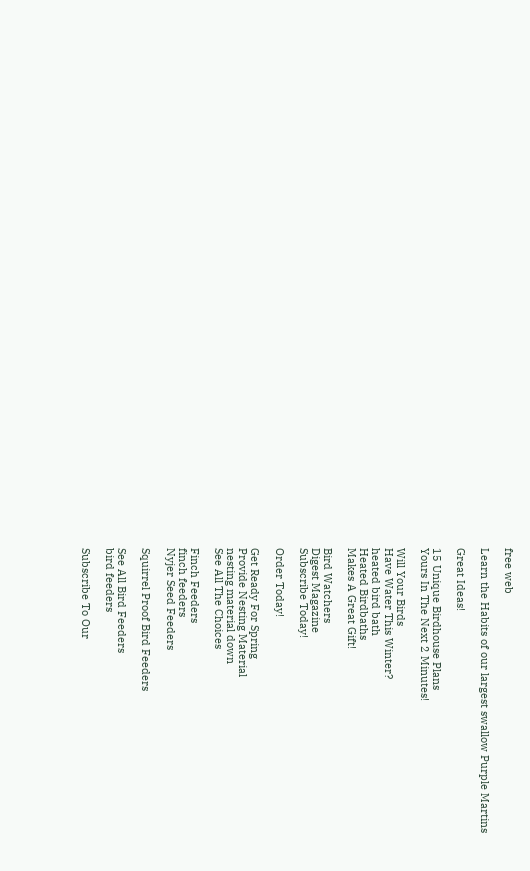free web

Learn the Habits of our largest swallow Purple Martins

Great Ideas!

15 Unique Birdhouse Plans
Yours In The Next 2 Minutes!

Will Your Birds
Have Water This Winter?
heated bird bath
Heated Birdbaths
Makes A Great Gift!

Bird Watchers
Digest Magazine
Subscribe Today!

Order Today!

Get Ready For Spring
Provide Nesting Material
nesting material down
See All The Choices

Finch Feeders
finch feeders
Nyjer Seed Feeders

Squirrel Proof Bird Feeders

See All Bird Feeders
bird feeders

Subscribe To Our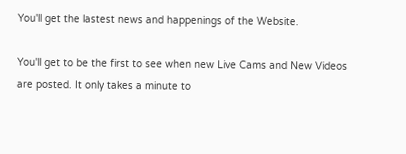You'll get the lastest news and happenings of the Website.

You'll get to be the first to see when new Live Cams and New Videos are posted. It only takes a minute to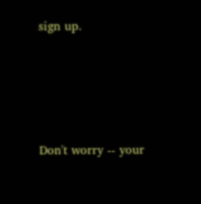sign up.




Don't worry -- your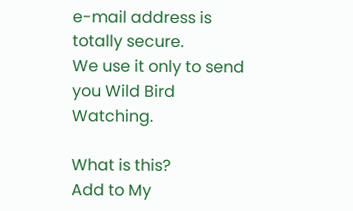e-mail address is totally secure.
We use it only to send you Wild Bird Watching.

What is this?
Add to My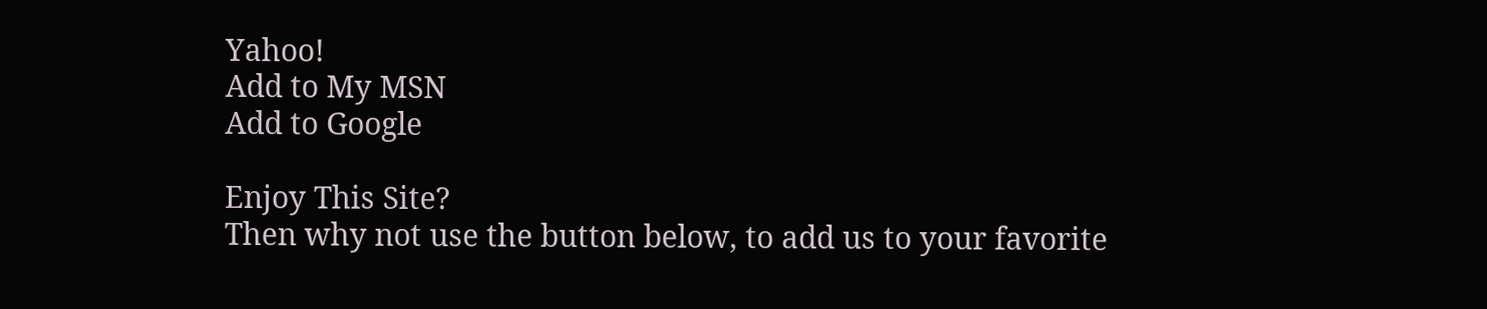Yahoo!
Add to My MSN
Add to Google

Enjoy This Site?
Then why not use the button below, to add us to your favorite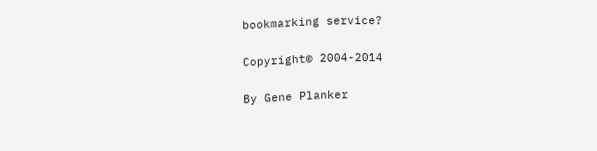bookmarking service?

Copyright© 2004-2014

By Gene Planker